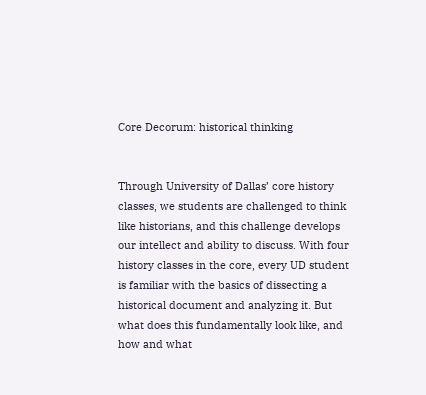Core Decorum: historical thinking


Through University of Dallas’ core history classes, we students are challenged to think like historians, and this challenge develops our intellect and ability to discuss. With four history classes in the core, every UD student is familiar with the basics of dissecting a historical document and analyzing it. But what does this fundamentally look like, and how and what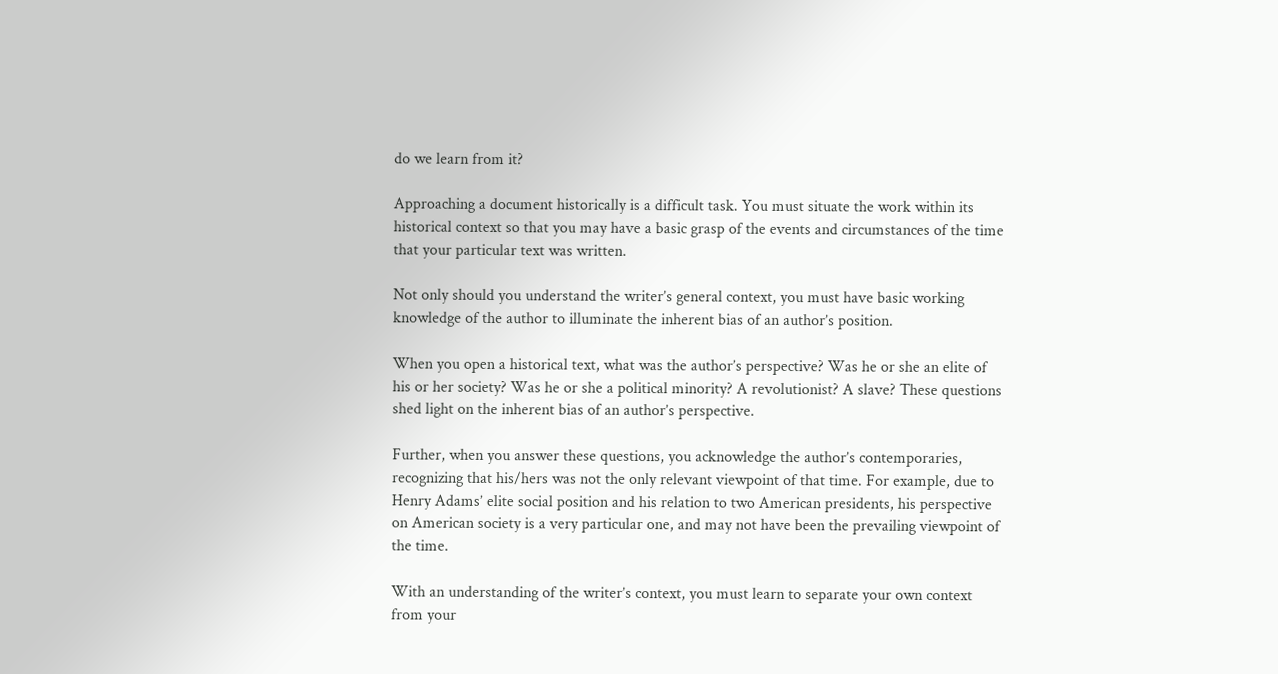do we learn from it?

Approaching a document historically is a difficult task. You must situate the work within its historical context so that you may have a basic grasp of the events and circumstances of the time that your particular text was written.

Not only should you understand the writer’s general context, you must have basic working knowledge of the author to illuminate the inherent bias of an author’s position.

When you open a historical text, what was the author’s perspective? Was he or she an elite of his or her society? Was he or she a political minority? A revolutionist? A slave? These questions shed light on the inherent bias of an author’s perspective.

Further, when you answer these questions, you acknowledge the author’s contemporaries, recognizing that his/hers was not the only relevant viewpoint of that time. For example, due to Henry Adams’ elite social position and his relation to two American presidents, his perspective on American society is a very particular one, and may not have been the prevailing viewpoint of the time.

With an understanding of the writer’s context, you must learn to separate your own context from your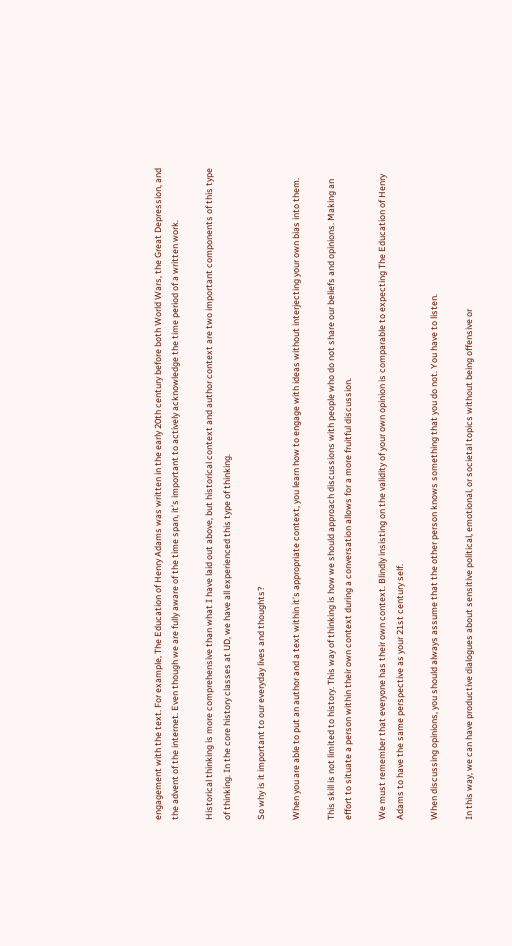engagement with the text. For example, The Education of Henry Adams was written in the early 20th century before both World Wars, the Great Depression, and the advent of the internet. Even though we are fully aware of the time span, it’s important to actively acknowledge the time period of a written work.

Historical thinking is more comprehensive than what I have laid out above, but historical context and author context are two important components of this type of thinking. In the core history classes at UD, we have all experienced this type of thinking.

So why is it important to our everyday lives and thoughts?

When you are able to put an author and a text within it’s appropriate context, you learn how to engage with ideas without interjecting your own bias into them.

This skill is not limited to history. This way of thinking is how we should approach discussions with people who do not share our beliefs and opinions. Making an effort to situate a person within their own context during a conversation allows for a more fruitful discussion.

We must remember that everyone has their own context. Blindly insisting on the validity of your own opinion is comparable to expecting The Education of Henry Adams to have the same perspective as your 21st century self.

When discussing opinions, you should always assume that the other person knows something that you do not. You have to listen.

In this way, we can have productive dialogues about sensitive political, emotional, or societal topics without being offensive or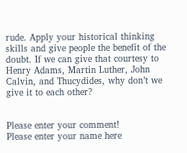rude. Apply your historical thinking skills and give people the benefit of the doubt. If we can give that courtesy to Henry Adams, Martin Luther, John Calvin, and Thucydides, why don’t we give it to each other?


Please enter your comment!
Please enter your name here